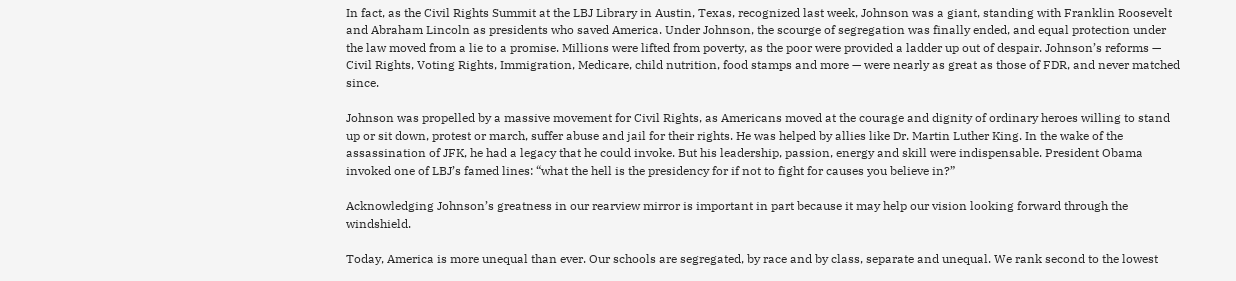In fact, as the Civil Rights Summit at the LBJ Library in Austin, Texas, recognized last week, Johnson was a giant, standing with Franklin Roosevelt and Abraham Lincoln as presidents who saved America. Under Johnson, the scourge of segregation was finally ended, and equal protection under the law moved from a lie to a promise. Millions were lifted from poverty, as the poor were provided a ladder up out of despair. Johnson’s reforms — Civil Rights, Voting Rights, Immigration, Medicare, child nutrition, food stamps and more — were nearly as great as those of FDR, and never matched since.

Johnson was propelled by a massive movement for Civil Rights, as Americans moved at the courage and dignity of ordinary heroes willing to stand up or sit down, protest or march, suffer abuse and jail for their rights. He was helped by allies like Dr. Martin Luther King. In the wake of the assassination of JFK, he had a legacy that he could invoke. But his leadership, passion, energy and skill were indispensable. President Obama invoked one of LBJ’s famed lines: “what the hell is the presidency for if not to fight for causes you believe in?”

Acknowledging Johnson’s greatness in our rearview mirror is important in part because it may help our vision looking forward through the windshield.

Today, America is more unequal than ever. Our schools are segregated, by race and by class, separate and unequal. We rank second to the lowest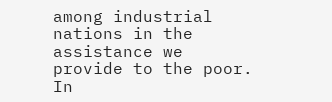among industrial nations in the assistance we provide to the poor. In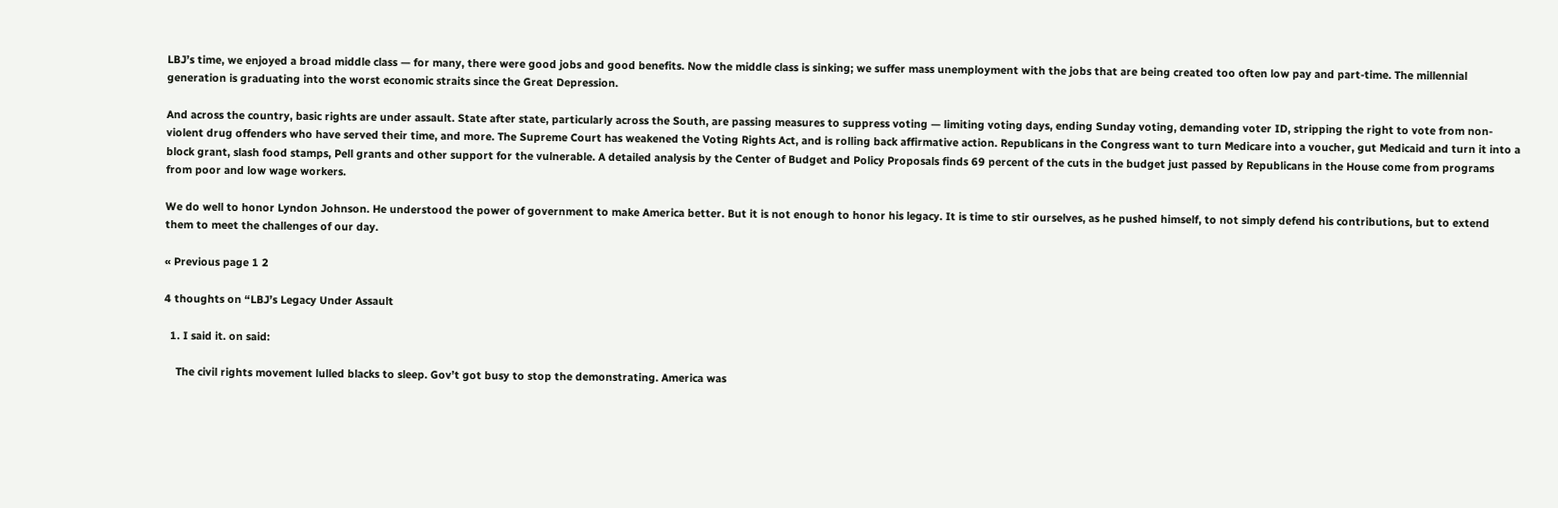LBJ’s time, we enjoyed a broad middle class — for many, there were good jobs and good benefits. Now the middle class is sinking; we suffer mass unemployment with the jobs that are being created too often low pay and part-time. The millennial generation is graduating into the worst economic straits since the Great Depression.

And across the country, basic rights are under assault. State after state, particularly across the South, are passing measures to suppress voting — limiting voting days, ending Sunday voting, demanding voter ID, stripping the right to vote from non-violent drug offenders who have served their time, and more. The Supreme Court has weakened the Voting Rights Act, and is rolling back affirmative action. Republicans in the Congress want to turn Medicare into a voucher, gut Medicaid and turn it into a block grant, slash food stamps, Pell grants and other support for the vulnerable. A detailed analysis by the Center of Budget and Policy Proposals finds 69 percent of the cuts in the budget just passed by Republicans in the House come from programs from poor and low wage workers.

We do well to honor Lyndon Johnson. He understood the power of government to make America better. But it is not enough to honor his legacy. It is time to stir ourselves, as he pushed himself, to not simply defend his contributions, but to extend them to meet the challenges of our day.

« Previous page 1 2

4 thoughts on “LBJ’s Legacy Under Assault

  1. I said it. on said:

    The civil rights movement lulled blacks to sleep. Gov’t got busy to stop the demonstrating. America was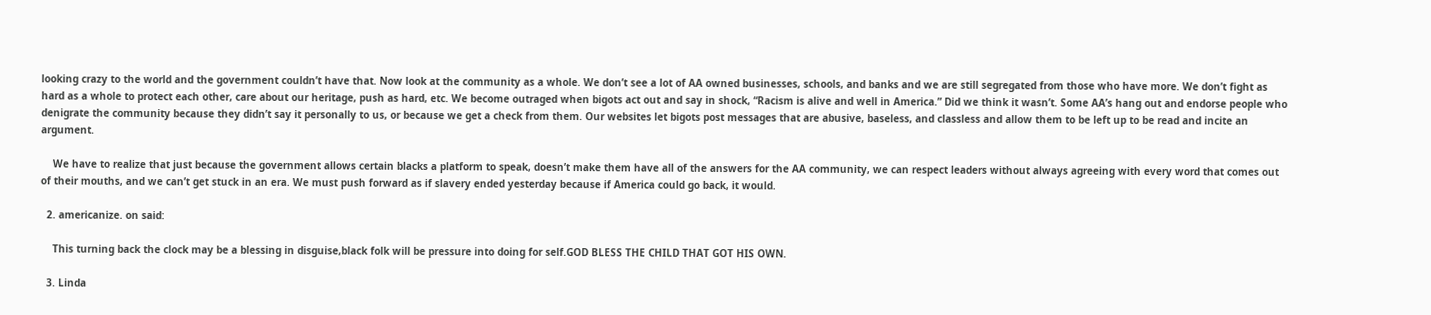looking crazy to the world and the government couldn’t have that. Now look at the community as a whole. We don’t see a lot of AA owned businesses, schools, and banks and we are still segregated from those who have more. We don’t fight as hard as a whole to protect each other, care about our heritage, push as hard, etc. We become outraged when bigots act out and say in shock, “Racism is alive and well in America.” Did we think it wasn’t. Some AA’s hang out and endorse people who denigrate the community because they didn’t say it personally to us, or because we get a check from them. Our websites let bigots post messages that are abusive, baseless, and classless and allow them to be left up to be read and incite an argument.

    We have to realize that just because the government allows certain blacks a platform to speak, doesn’t make them have all of the answers for the AA community, we can respect leaders without always agreeing with every word that comes out of their mouths, and we can’t get stuck in an era. We must push forward as if slavery ended yesterday because if America could go back, it would.

  2. americanize. on said:

    This turning back the clock may be a blessing in disguise,black folk will be pressure into doing for self.GOD BLESS THE CHILD THAT GOT HIS OWN.

  3. Linda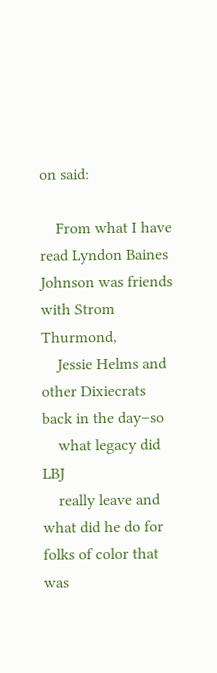on said:

    From what I have read Lyndon Baines Johnson was friends with Strom Thurmond,
    Jessie Helms and other Dixiecrats back in the day–so
    what legacy did LBJ
    really leave and what did he do for folks of color that was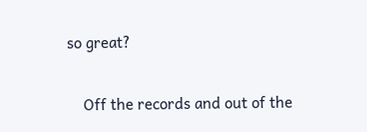so great?

    Off the records and out of the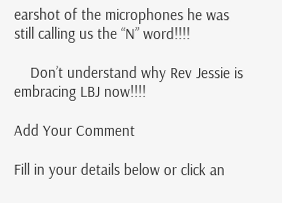earshot of the microphones he was still calling us the “N” word!!!!

    Don’t understand why Rev Jessie is embracing LBJ now!!!!

Add Your Comment

Fill in your details below or click an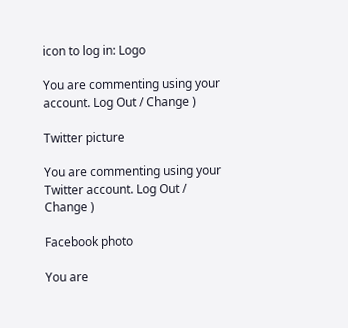icon to log in: Logo

You are commenting using your account. Log Out / Change )

Twitter picture

You are commenting using your Twitter account. Log Out / Change )

Facebook photo

You are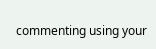commenting using your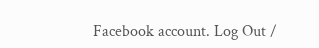Facebook account. Log Out /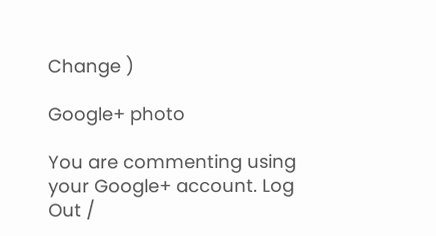Change )

Google+ photo

You are commenting using your Google+ account. Log Out /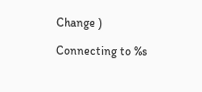Change )

Connecting to %s